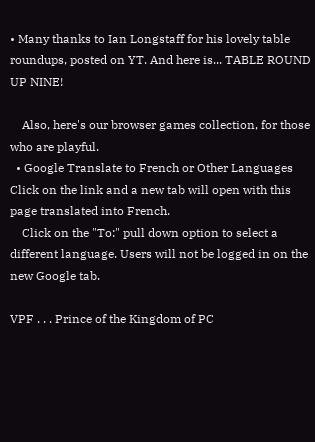• Many thanks to Ian Longstaff for his lovely table roundups, posted on YT. And here is... TABLE ROUND UP NINE!

    Also, here's our browser games collection, for those who are playful.
  • Google Translate to French or Other Languages Click on the link and a new tab will open with this page translated into French.
    Click on the "To:" pull down option to select a different language. Users will not be logged in on the new Google tab.

VPF . . . Prince of the Kingdom of PC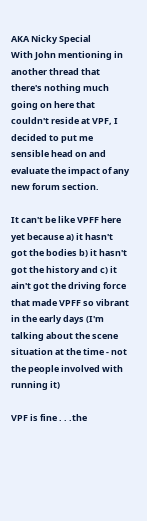AKA Nicky Special
With John mentioning in another thread that there's nothing much going on here that couldn't reside at VPF, I decided to put me sensible head on and evaluate the impact of any new forum section.

It can't be like VPFF here yet because a) it hasn't got the bodies b) it hasn't got the history and c) it ain't got the driving force that made VPFF so vibrant in the early days (I'm talking about the scene situation at the time - not the people involved with running it)

VPF is fine . . .the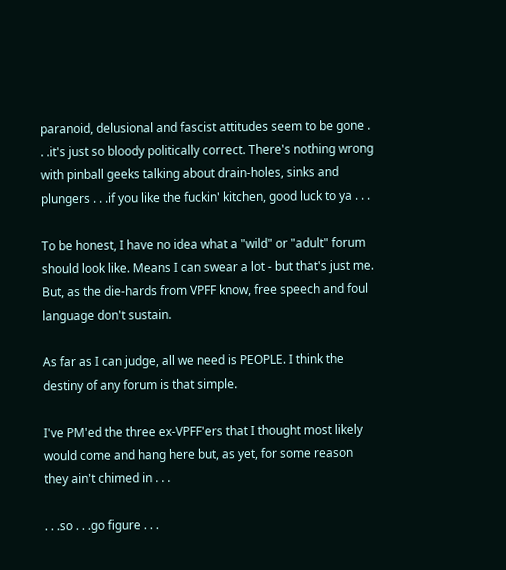paranoid, delusional and fascist attitudes seem to be gone . . .it's just so bloody politically correct. There's nothing wrong with pinball geeks talking about drain-holes, sinks and plungers . . .if you like the fuckin' kitchen, good luck to ya . . .

To be honest, I have no idea what a "wild" or "adult" forum should look like. Means I can swear a lot - but that's just me. But, as the die-hards from VPFF know, free speech and foul language don't sustain.

As far as I can judge, all we need is PEOPLE. I think the destiny of any forum is that simple.

I've PM'ed the three ex-VPFF'ers that I thought most likely would come and hang here but, as yet, for some reason they ain't chimed in . . .

. . .so . . .go figure . . .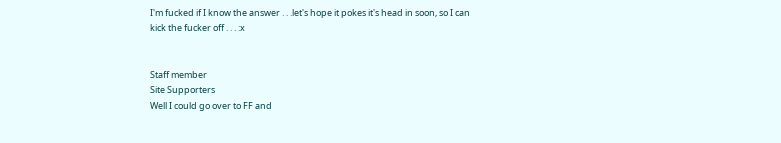I'm fucked if I know the answer . . .let's hope it pokes it's head in soon, so I can kick the fucker off . . . :x


Staff member
Site Supporters
Well I could go over to FF and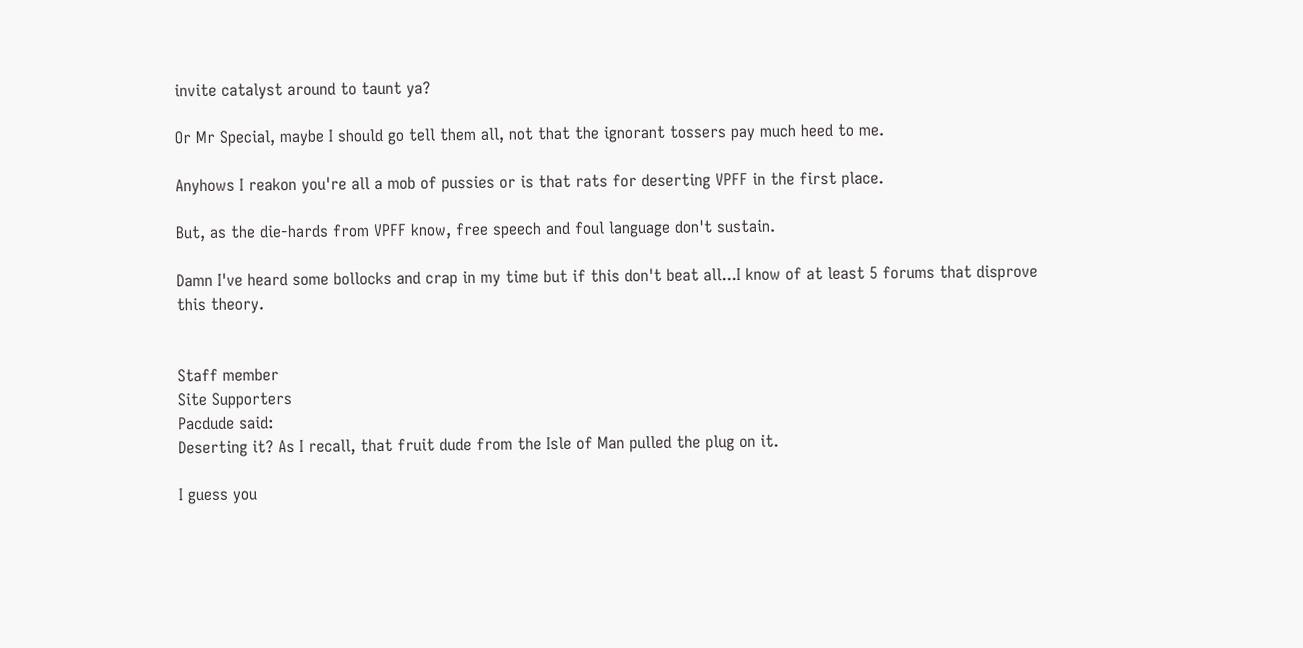invite catalyst around to taunt ya?

Or Mr Special, maybe I should go tell them all, not that the ignorant tossers pay much heed to me.

Anyhows I reakon you're all a mob of pussies or is that rats for deserting VPFF in the first place.

But, as the die-hards from VPFF know, free speech and foul language don't sustain.

Damn I've heard some bollocks and crap in my time but if this don't beat all...I know of at least 5 forums that disprove this theory.


Staff member
Site Supporters
Pacdude said:
Deserting it? As I recall, that fruit dude from the Isle of Man pulled the plug on it.

I guess you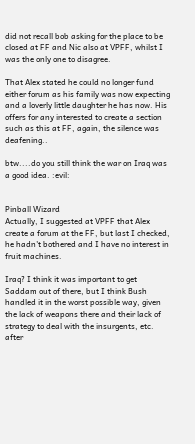did not recall bob asking for the place to be closed at FF and Nic also at VPFF, whilst I was the only one to disagree.

That Alex stated he could no longer fund either forum as his family was now expecting and a loverly little daughter he has now. His offers for any interested to create a section such as this at FF, again, the silence was deafening..

btw....do you still think the war on Iraq was a good idea. :evil:


Pinball Wizard
Actually, I suggested at VPFF that Alex create a forum at the FF, but last I checked, he hadn't bothered and I have no interest in fruit machines.

Iraq? I think it was important to get Saddam out of there, but I think Bush handled it in the worst possible way, given the lack of weapons there and their lack of strategy to deal with the insurgents, etc. after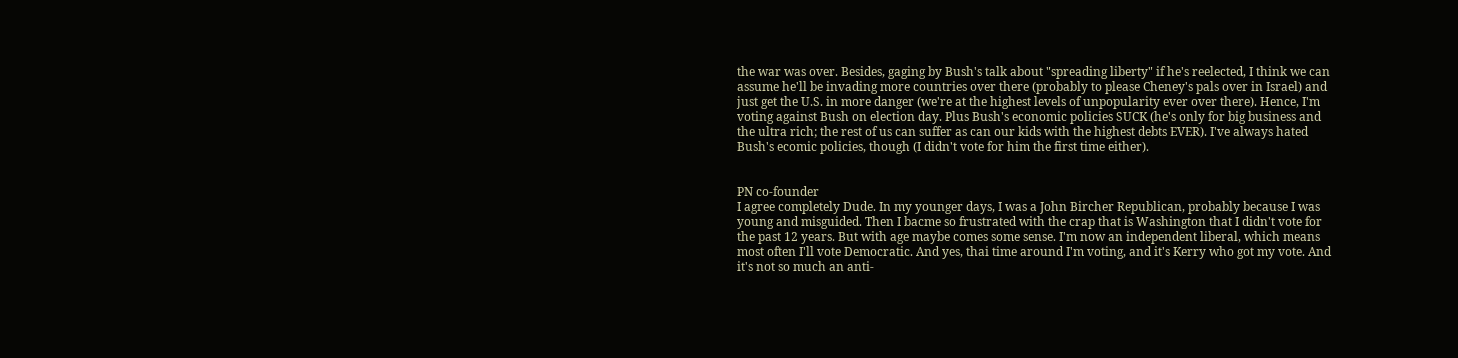the war was over. Besides, gaging by Bush's talk about "spreading liberty" if he's reelected, I think we can assume he'll be invading more countries over there (probably to please Cheney's pals over in Israel) and just get the U.S. in more danger (we're at the highest levels of unpopularity ever over there). Hence, I'm voting against Bush on election day. Plus Bush's economic policies SUCK (he's only for big business and the ultra rich; the rest of us can suffer as can our kids with the highest debts EVER). I've always hated Bush's ecomic policies, though (I didn't vote for him the first time either).


PN co-founder
I agree completely Dude. In my younger days, I was a John Bircher Republican, probably because I was young and misguided. Then I bacme so frustrated with the crap that is Washington that I didn't vote for the past 12 years. But with age maybe comes some sense. I'm now an independent liberal, which means most often I'll vote Democratic. And yes, thai time around I'm voting, and it's Kerry who got my vote. And it's not so much an anti-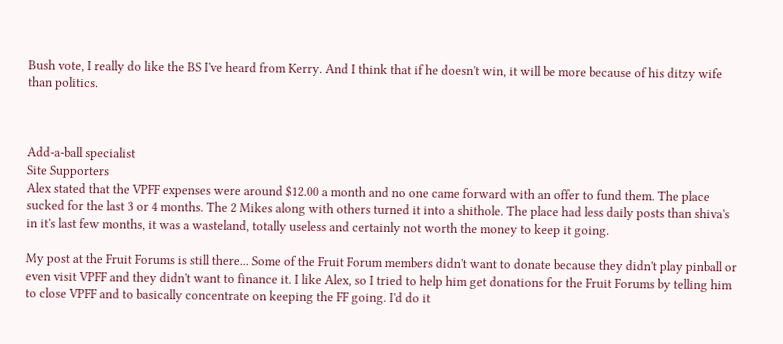Bush vote, I really do like the BS I've heard from Kerry. And I think that if he doesn't win, it will be more because of his ditzy wife than politics.



Add-a-ball specialist
Site Supporters
Alex stated that the VPFF expenses were around $12.00 a month and no one came forward with an offer to fund them. The place sucked for the last 3 or 4 months. The 2 Mikes along with others turned it into a shithole. The place had less daily posts than shiva's in it's last few months, it was a wasteland, totally useless and certainly not worth the money to keep it going.

My post at the Fruit Forums is still there... Some of the Fruit Forum members didn't want to donate because they didn't play pinball or even visit VPFF and they didn't want to finance it. I like Alex, so I tried to help him get donations for the Fruit Forums by telling him to close VPFF and to basically concentrate on keeping the FF going. I'd do it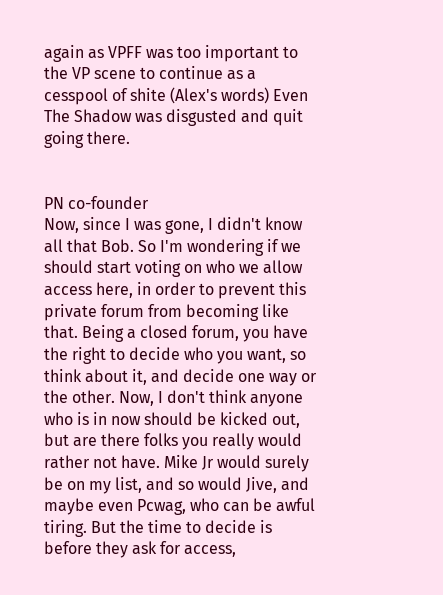again as VPFF was too important to the VP scene to continue as a cesspool of shite (Alex's words) Even The Shadow was disgusted and quit going there.


PN co-founder
Now, since I was gone, I didn't know all that Bob. So I'm wondering if we should start voting on who we allow access here, in order to prevent this private forum from becoming like that. Being a closed forum, you have the right to decide who you want, so think about it, and decide one way or the other. Now, I don't think anyone who is in now should be kicked out, but are there folks you really would rather not have. Mike Jr would surely be on my list, and so would Jive, and maybe even Pcwag, who can be awful tiring. But the time to decide is before they ask for access,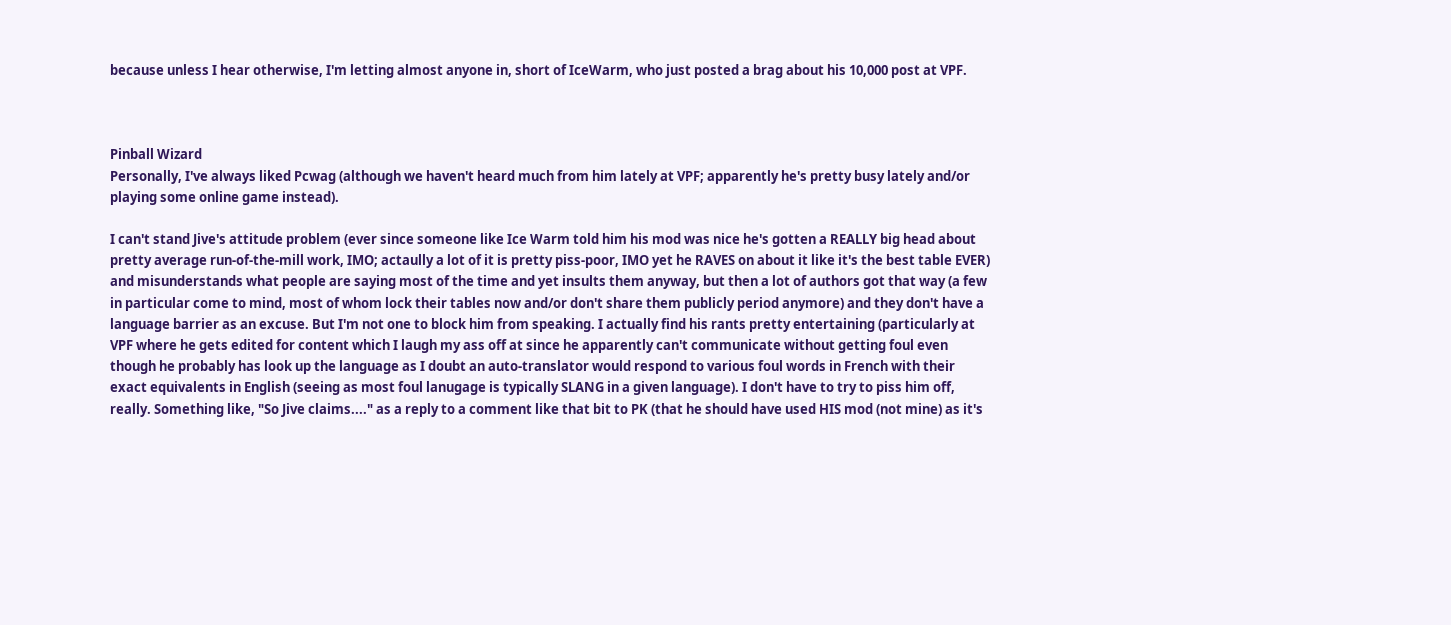because unless I hear otherwise, I'm letting almost anyone in, short of IceWarm, who just posted a brag about his 10,000 post at VPF.



Pinball Wizard
Personally, I've always liked Pcwag (although we haven't heard much from him lately at VPF; apparently he's pretty busy lately and/or playing some online game instead).

I can't stand Jive's attitude problem (ever since someone like Ice Warm told him his mod was nice he's gotten a REALLY big head about pretty average run-of-the-mill work, IMO; actaully a lot of it is pretty piss-poor, IMO yet he RAVES on about it like it's the best table EVER) and misunderstands what people are saying most of the time and yet insults them anyway, but then a lot of authors got that way (a few in particular come to mind, most of whom lock their tables now and/or don't share them publicly period anymore) and they don't have a language barrier as an excuse. But I'm not one to block him from speaking. I actually find his rants pretty entertaining (particularly at VPF where he gets edited for content which I laugh my ass off at since he apparently can't communicate without getting foul even though he probably has look up the language as I doubt an auto-translator would respond to various foul words in French with their exact equivalents in English (seeing as most foul lanugage is typically SLANG in a given language). I don't have to try to piss him off, really. Something like, "So Jive claims...." as a reply to a comment like that bit to PK (that he should have used HIS mod (not mine) as it's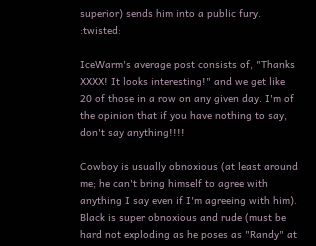superior) sends him into a public fury. :twisted:

IceWarm's average post consists of, "Thanks XXXX! It looks interesting!" and we get like 20 of those in a row on any given day. I'm of the opinion that if you have nothing to say, don't say anything!!!!

Cowboy is usually obnoxious (at least around me; he can't bring himself to agree with anything I say even if I'm agreeing with him). Black is super obnoxious and rude (must be hard not exploding as he poses as "Randy" at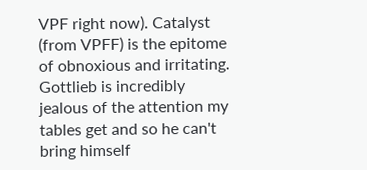VPF right now). Catalyst (from VPFF) is the epitome of obnoxious and irritating. Gottlieb is incredibly jealous of the attention my tables get and so he can't bring himself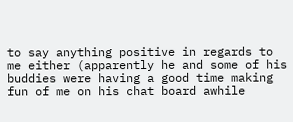to say anything positive in regards to me either (apparently he and some of his buddies were having a good time making fun of me on his chat board awhile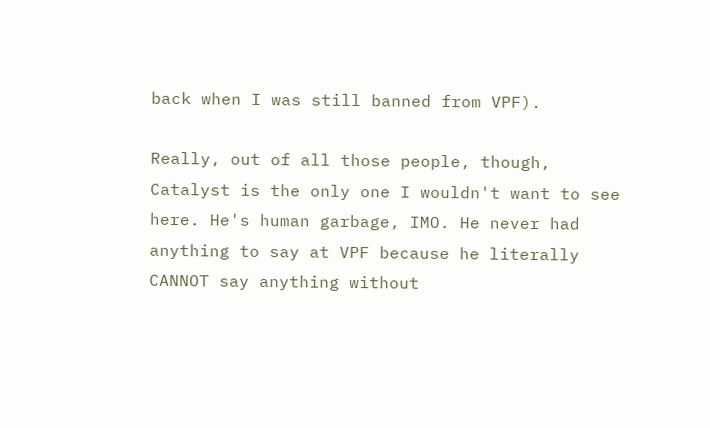back when I was still banned from VPF).

Really, out of all those people, though, Catalyst is the only one I wouldn't want to see here. He's human garbage, IMO. He never had anything to say at VPF because he literally CANNOT say anything without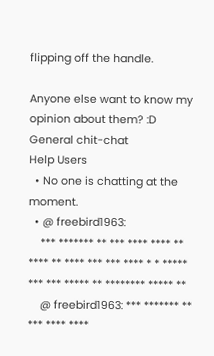flipping off the handle.

Anyone else want to know my opinion about them? :D
General chit-chat
Help Users
  • No one is chatting at the moment.
  • @ freebird1963:
    *** ******* ** *** **** **** ** **** ** **** *** *** **** * * ***** *** *** ***** ** ******** ***** **
    @ freebird1963: *** ******* ** *** **** ****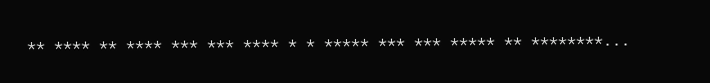** **** ** **** *** *** **** * * ***** *** *** ***** ** ********...